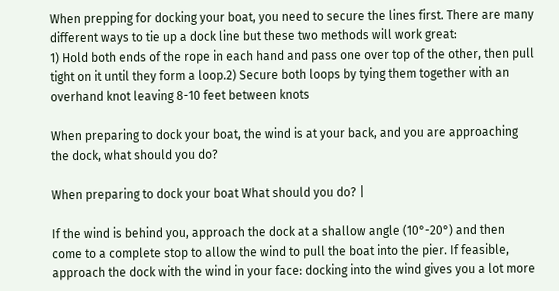When prepping for docking your boat, you need to secure the lines first. There are many different ways to tie up a dock line but these two methods will work great:
1) Hold both ends of the rope in each hand and pass one over top of the other, then pull tight on it until they form a loop.2) Secure both loops by tying them together with an overhand knot leaving 8-10 feet between knots

When preparing to dock your boat, the wind is at your back, and you are approaching the dock, what should you do?

When preparing to dock your boat What should you do? |

If the wind is behind you, approach the dock at a shallow angle (10°-20°) and then come to a complete stop to allow the wind to pull the boat into the pier. If feasible, approach the dock with the wind in your face: docking into the wind gives you a lot more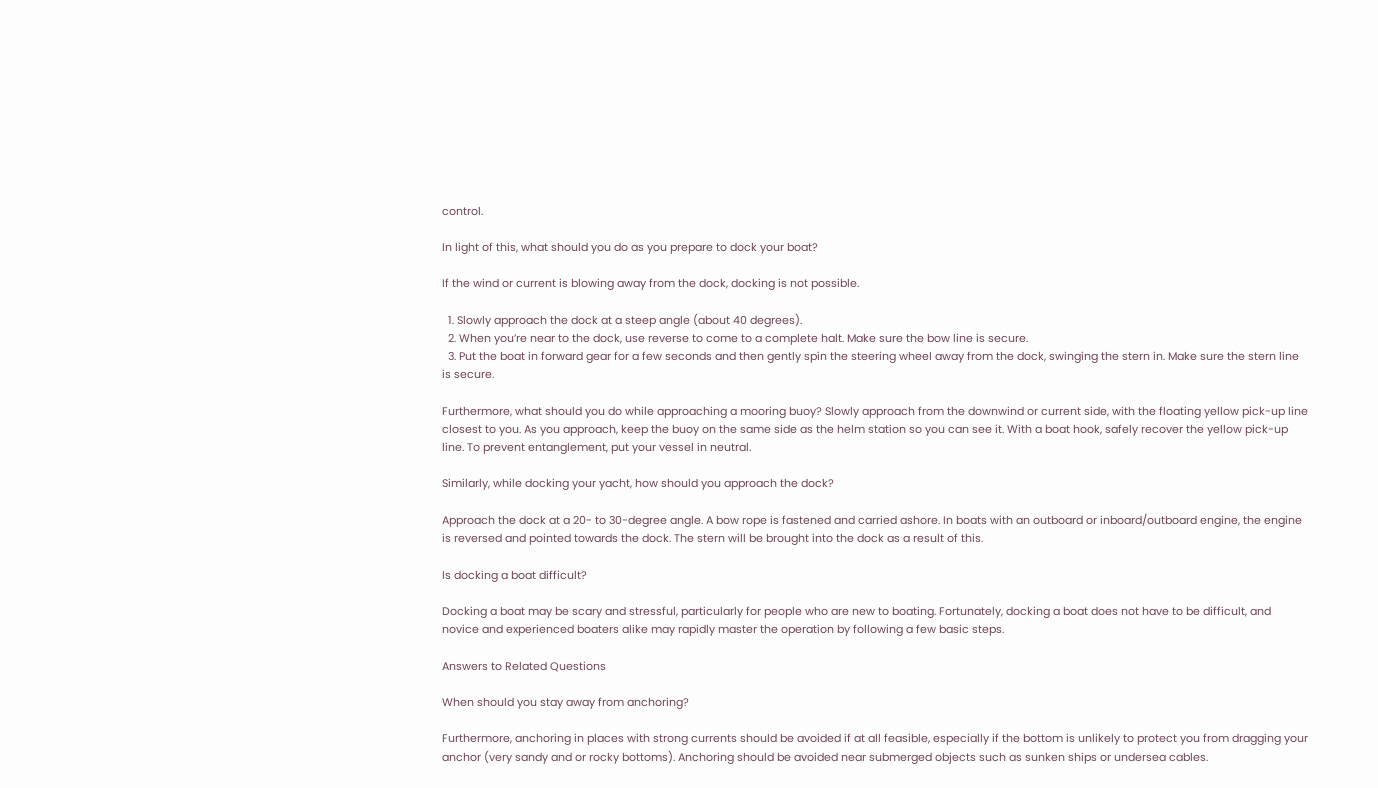control.

In light of this, what should you do as you prepare to dock your boat?

If the wind or current is blowing away from the dock, docking is not possible.

  1. Slowly approach the dock at a steep angle (about 40 degrees).
  2. When you’re near to the dock, use reverse to come to a complete halt. Make sure the bow line is secure.
  3. Put the boat in forward gear for a few seconds and then gently spin the steering wheel away from the dock, swinging the stern in. Make sure the stern line is secure.

Furthermore, what should you do while approaching a mooring buoy? Slowly approach from the downwind or current side, with the floating yellow pick-up line closest to you. As you approach, keep the buoy on the same side as the helm station so you can see it. With a boat hook, safely recover the yellow pick-up line. To prevent entanglement, put your vessel in neutral.

Similarly, while docking your yacht, how should you approach the dock?

Approach the dock at a 20- to 30-degree angle. A bow rope is fastened and carried ashore. In boats with an outboard or inboard/outboard engine, the engine is reversed and pointed towards the dock. The stern will be brought into the dock as a result of this.

Is docking a boat difficult?

Docking a boat may be scary and stressful, particularly for people who are new to boating. Fortunately, docking a boat does not have to be difficult, and novice and experienced boaters alike may rapidly master the operation by following a few basic steps.

Answers to Related Questions

When should you stay away from anchoring?

Furthermore, anchoring in places with strong currents should be avoided if at all feasible, especially if the bottom is unlikely to protect you from dragging your anchor (very sandy and or rocky bottoms). Anchoring should be avoided near submerged objects such as sunken ships or undersea cables.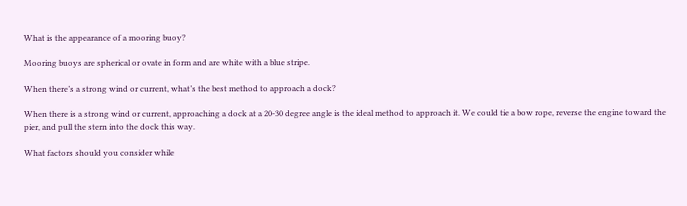What is the appearance of a mooring buoy?

Mooring buoys are spherical or ovate in form and are white with a blue stripe.

When there’s a strong wind or current, what’s the best method to approach a dock?

When there is a strong wind or current, approaching a dock at a 20-30 degree angle is the ideal method to approach it. We could tie a bow rope, reverse the engine toward the pier, and pull the stern into the dock this way.

What factors should you consider while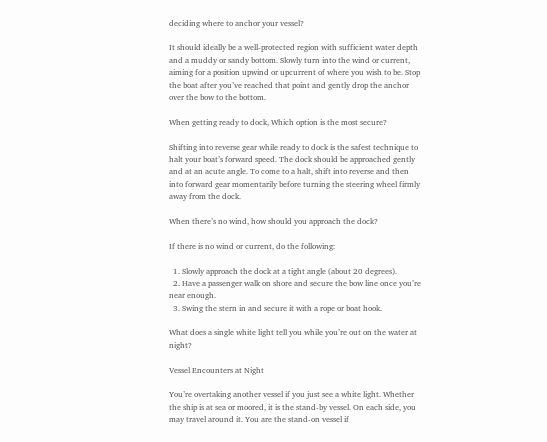deciding where to anchor your vessel?

It should ideally be a well-protected region with sufficient water depth and a muddy or sandy bottom. Slowly turn into the wind or current, aiming for a position upwind or upcurrent of where you wish to be. Stop the boat after you’ve reached that point and gently drop the anchor over the bow to the bottom.

When getting ready to dock, Which option is the most secure?

Shifting into reverse gear while ready to dock is the safest technique to halt your boat’s forward speed. The dock should be approached gently and at an acute angle. To come to a halt, shift into reverse and then into forward gear momentarily before turning the steering wheel firmly away from the dock.

When there’s no wind, how should you approach the dock?

If there is no wind or current, do the following:

  1. Slowly approach the dock at a tight angle (about 20 degrees).
  2. Have a passenger walk on shore and secure the bow line once you’re near enough.
  3. Swing the stern in and secure it with a rope or boat hook.

What does a single white light tell you while you’re out on the water at night?

Vessel Encounters at Night

You’re overtaking another vessel if you just see a white light. Whether the ship is at sea or moored, it is the stand-by vessel. On each side, you may travel around it. You are the stand-on vessel if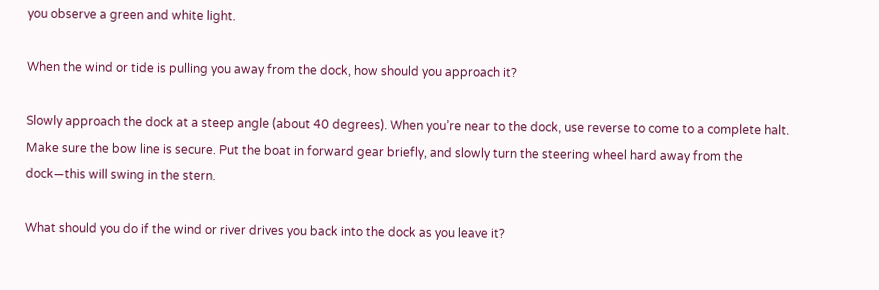you observe a green and white light.

When the wind or tide is pulling you away from the dock, how should you approach it?

Slowly approach the dock at a steep angle (about 40 degrees). When you’re near to the dock, use reverse to come to a complete halt. Make sure the bow line is secure. Put the boat in forward gear briefly, and slowly turn the steering wheel hard away from the dock—this will swing in the stern.

What should you do if the wind or river drives you back into the dock as you leave it?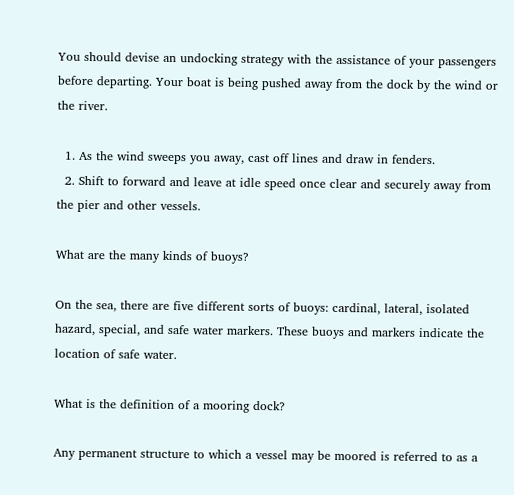You should devise an undocking strategy with the assistance of your passengers before departing. Your boat is being pushed away from the dock by the wind or the river.

  1. As the wind sweeps you away, cast off lines and draw in fenders.
  2. Shift to forward and leave at idle speed once clear and securely away from the pier and other vessels.

What are the many kinds of buoys?

On the sea, there are five different sorts of buoys: cardinal, lateral, isolated hazard, special, and safe water markers. These buoys and markers indicate the location of safe water.

What is the definition of a mooring dock?

Any permanent structure to which a vessel may be moored is referred to as a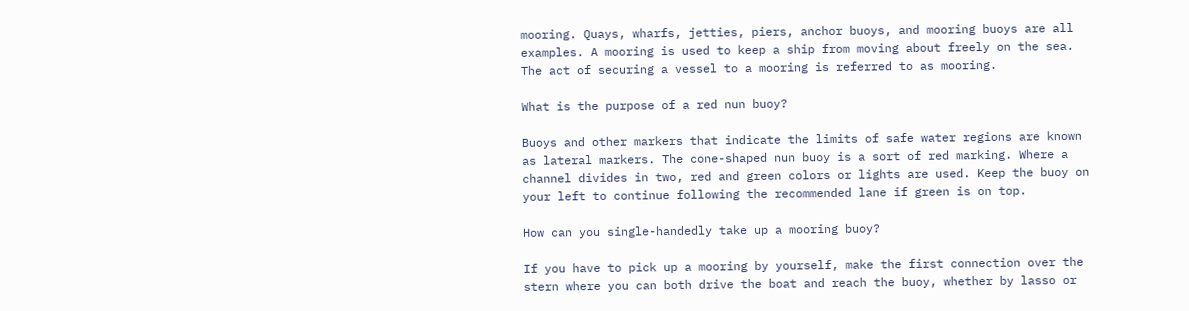mooring. Quays, wharfs, jetties, piers, anchor buoys, and mooring buoys are all examples. A mooring is used to keep a ship from moving about freely on the sea. The act of securing a vessel to a mooring is referred to as mooring.

What is the purpose of a red nun buoy?

Buoys and other markers that indicate the limits of safe water regions are known as lateral markers. The cone-shaped nun buoy is a sort of red marking. Where a channel divides in two, red and green colors or lights are used. Keep the buoy on your left to continue following the recommended lane if green is on top.

How can you single-handedly take up a mooring buoy?

If you have to pick up a mooring by yourself, make the first connection over the stern where you can both drive the boat and reach the buoy, whether by lasso or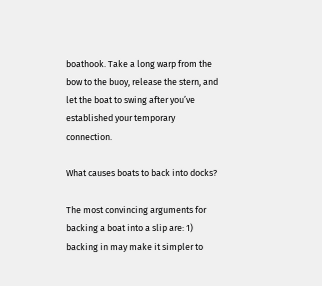boathook. Take a long warp from the bow to the buoy, release the stern, and let the boat to swing after you’ve established your temporary connection.

What causes boats to back into docks?

The most convincing arguments for backing a boat into a slip are: 1) backing in may make it simpler to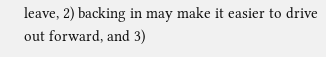leave, 2) backing in may make it easier to drive out forward, and 3)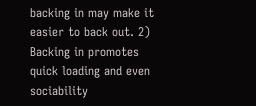backing in may make it easier to back out. 2) Backing in promotes quick loading and even sociability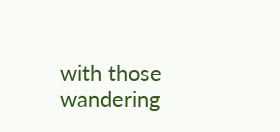with those wandering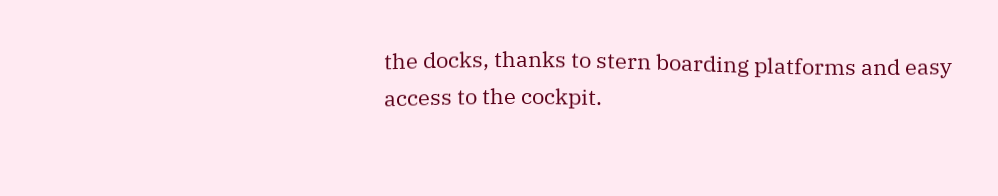the docks, thanks to stern boarding platforms and easy access to the cockpit.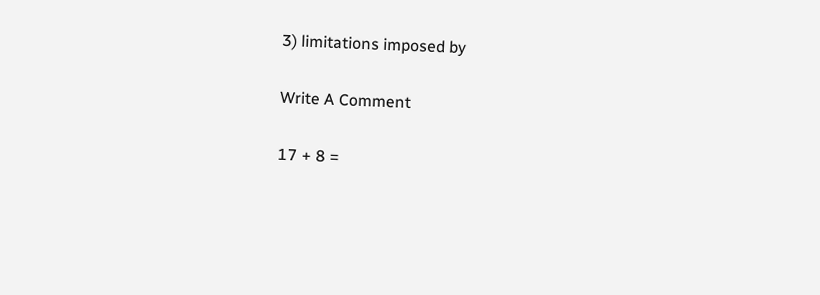3) limitations imposed by

Write A Comment

17 + 8 =